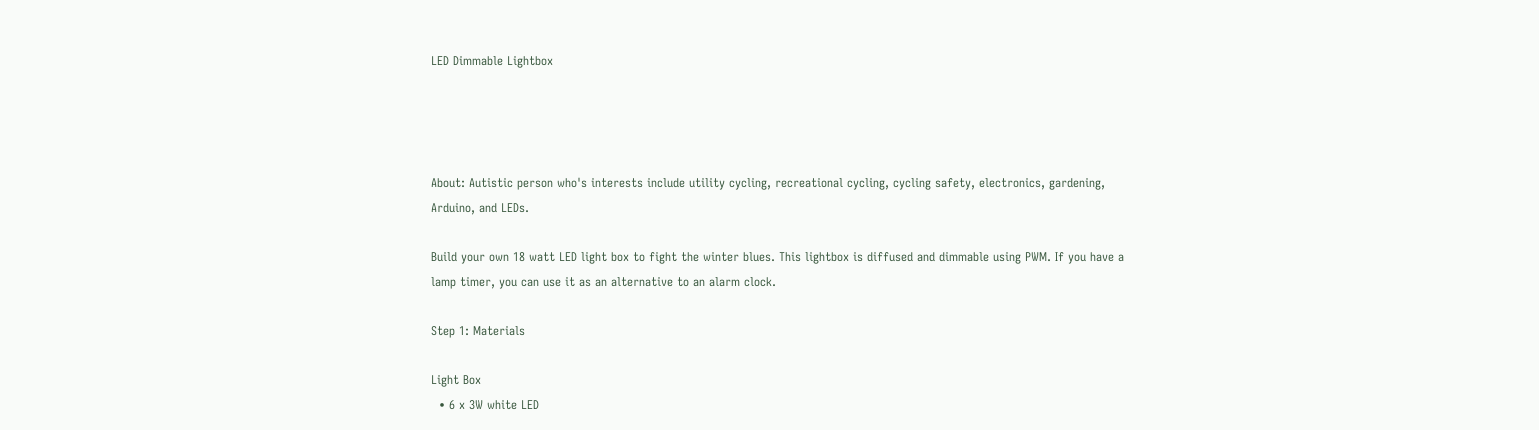LED Dimmable Lightbox




About: Autistic person who's interests include utility cycling, recreational cycling, cycling safety, electronics, gardening, Arduino, and LEDs.

Build your own 18 watt LED light box to fight the winter blues. This lightbox is diffused and dimmable using PWM. If you have a lamp timer, you can use it as an alternative to an alarm clock.

Step 1: Materials

Light Box
  • 6 x 3W white LED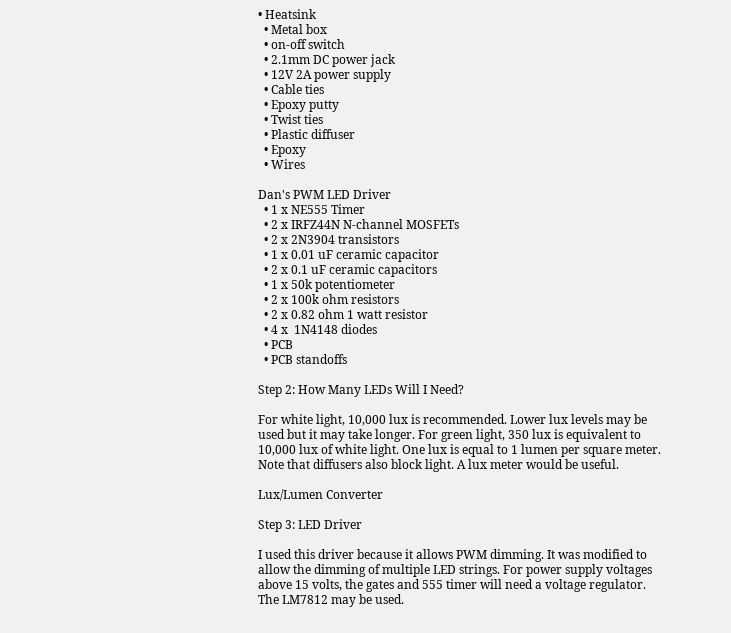• Heatsink
  • Metal box
  • on-off switch
  • 2.1mm DC power jack
  • 12V 2A power supply
  • Cable ties
  • Epoxy putty
  • Twist ties
  • Plastic diffuser
  • Epoxy
  • Wires

Dan's PWM LED Driver
  • 1 x NE555 Timer
  • 2 x IRFZ44N N-channel MOSFETs
  • 2 x 2N3904 transistors
  • 1 x 0.01 uF ceramic capacitor
  • 2 x 0.1 uF ceramic capacitors
  • 1 x 50k potentiometer
  • 2 x 100k ohm resistors
  • 2 x 0.82 ohm 1 watt resistor
  • 4 x  1N4148 diodes
  • PCB
  • PCB standoffs

Step 2: How Many LEDs Will I Need?

For white light, 10,000 lux is recommended. Lower lux levels may be used but it may take longer. For green light, 350 lux is equivalent to 10,000 lux of white light. One lux is equal to 1 lumen per square meter. Note that diffusers also block light. A lux meter would be useful.

Lux/Lumen Converter

Step 3: LED Driver

I used this driver because it allows PWM dimming. It was modified to allow the dimming of multiple LED strings. For power supply voltages above 15 volts, the gates and 555 timer will need a voltage regulator. The LM7812 may be used.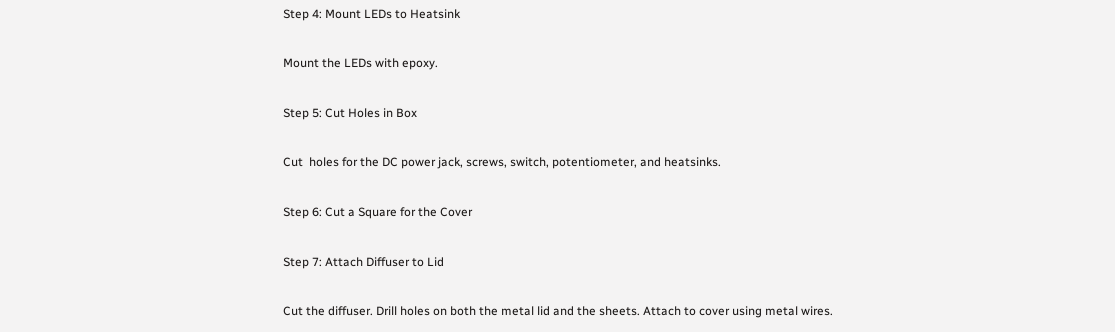Step 4: Mount LEDs to Heatsink

Mount the LEDs with epoxy.

Step 5: Cut Holes in Box

Cut  holes for the DC power jack, screws, switch, potentiometer, and heatsinks.

Step 6: Cut a Square for the Cover

Step 7: Attach Diffuser to Lid

Cut the diffuser. Drill holes on both the metal lid and the sheets. Attach to cover using metal wires.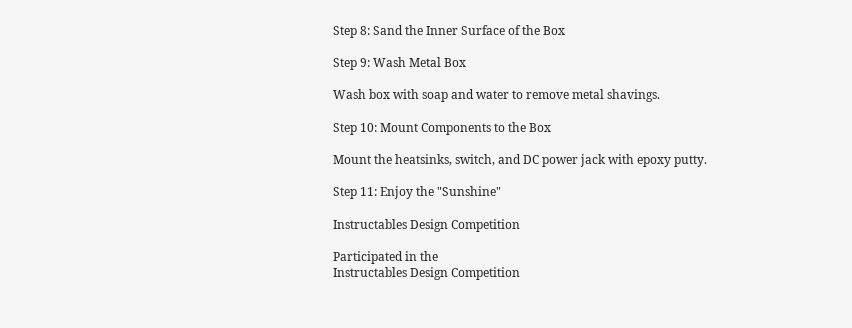Step 8: Sand the Inner Surface of the Box

Step 9: Wash Metal Box

Wash box with soap and water to remove metal shavings.

Step 10: Mount Components to the Box

Mount the heatsinks, switch, and DC power jack with epoxy putty.

Step 11: Enjoy the "Sunshine"

Instructables Design Competition

Participated in the
Instructables Design Competition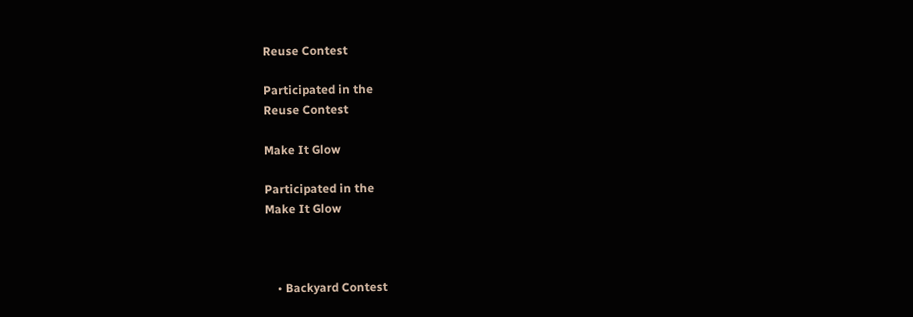Reuse Contest

Participated in the
Reuse Contest

Make It Glow

Participated in the
Make It Glow



    • Backyard Contest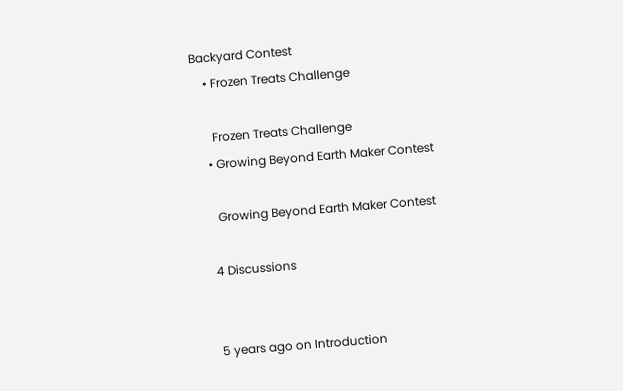Backyard Contest
    • Frozen Treats Challenge

      Frozen Treats Challenge
    • Growing Beyond Earth Maker Contest

      Growing Beyond Earth Maker Contest

    4 Discussions


    5 years ago on Introduction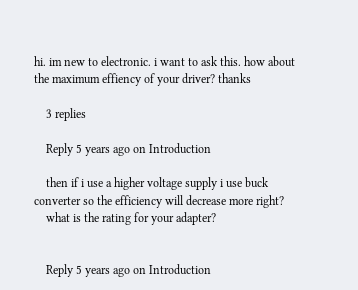hi. im new to electronic. i want to ask this. how about the maximum effiency of your driver? thanks

    3 replies

    Reply 5 years ago on Introduction

    then if i use a higher voltage supply i use buck converter so the efficiency will decrease more right?
    what is the rating for your adapter?


    Reply 5 years ago on Introduction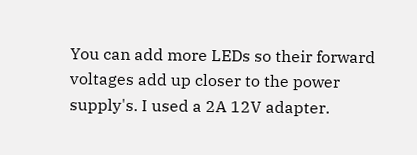You can add more LEDs so their forward voltages add up closer to the power supply's. I used a 2A 12V adapter.